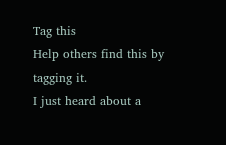Tag this
Help others find this by tagging it.
I just heard about a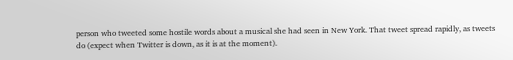person who tweeted some hostile words about a musical she had seen in New York. That tweet spread rapidly, as tweets do (expect when Twitter is down, as it is at the moment).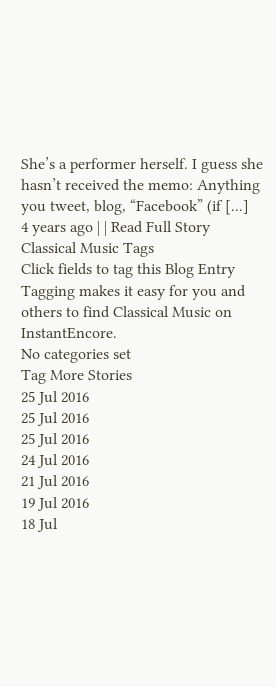She’s a performer herself. I guess she hasn’t received the memo: Anything you tweet, blog, “Facebook” (if [...]
4 years ago | | Read Full Story
Classical Music Tags
Click fields to tag this Blog Entry
Tagging makes it easy for you and others to find Classical Music on InstantEncore.
No categories set
Tag More Stories
25 Jul 2016
25 Jul 2016
25 Jul 2016
24 Jul 2016
21 Jul 2016
19 Jul 2016
18 Jul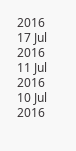2016
17 Jul 2016
11 Jul 2016
10 Jul 2016